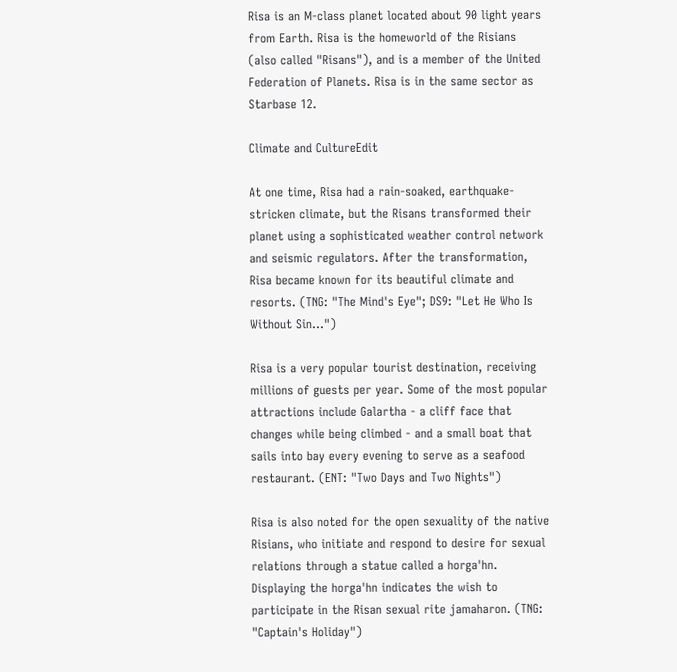Risa is an M-class planet located about 90 light years from Earth. Risa is the homeworld of the Risians (also called "Risans"), and is a member of the United Federation of Planets. Risa is in the same sector as Starbase 12.

Climate and CultureEdit

At one time, Risa had a rain-soaked, earthquake-stricken climate, but the Risans transformed their planet using a sophisticated weather control network and seismic regulators. After the transformation, Risa became known for its beautiful climate and resorts. (TNG: "The Mind's Eye"; DS9: "Let He Who Is Without Sin...")

Risa is a very popular tourist destination, receiving millions of guests per year. Some of the most popular attractions include Galartha - a cliff face that changes while being climbed - and a small boat that sails into bay every evening to serve as a seafood restaurant. (ENT: "Two Days and Two Nights")

Risa is also noted for the open sexuality of the native Risians, who initiate and respond to desire for sexual relations through a statue called a horga'hn. Displaying the horga'hn indicates the wish to participate in the Risan sexual rite jamaharon. (TNG: "Captain's Holiday")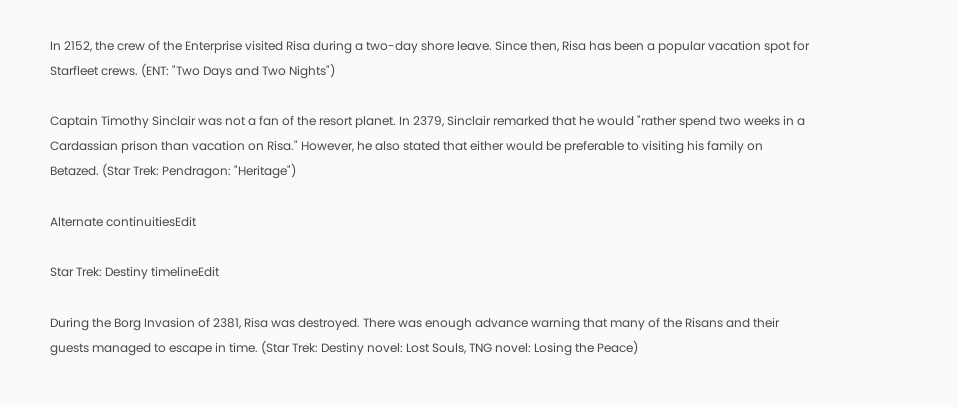In 2152, the crew of the Enterprise visited Risa during a two-day shore leave. Since then, Risa has been a popular vacation spot for Starfleet crews. (ENT: "Two Days and Two Nights")

Captain Timothy Sinclair was not a fan of the resort planet. In 2379, Sinclair remarked that he would "rather spend two weeks in a Cardassian prison than vacation on Risa." However, he also stated that either would be preferable to visiting his family on Betazed. (Star Trek: Pendragon: "Heritage")

Alternate continuitiesEdit

Star Trek: Destiny timelineEdit

During the Borg Invasion of 2381, Risa was destroyed. There was enough advance warning that many of the Risans and their guests managed to escape in time. (Star Trek: Destiny novel: Lost Souls, TNG novel: Losing the Peace)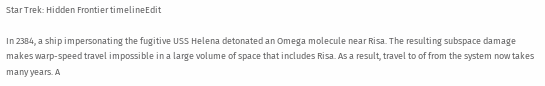Star Trek: Hidden Frontier timelineEdit

In 2384, a ship impersonating the fugitive USS Helena detonated an Omega molecule near Risa. The resulting subspace damage makes warp-speed travel impossible in a large volume of space that includes Risa. As a result, travel to of from the system now takes many years. A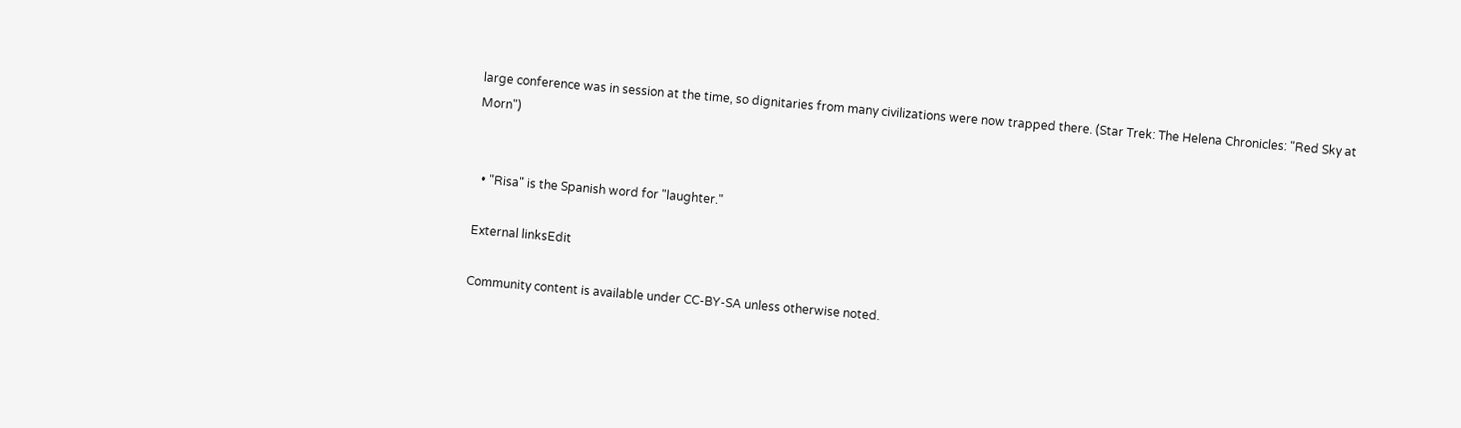large conference was in session at the time, so dignitaries from many civilizations were now trapped there. (Star Trek: The Helena Chronicles: "Red Sky at Morn")


  • "Risa" is the Spanish word for "laughter."

External linksEdit

Community content is available under CC-BY-SA unless otherwise noted.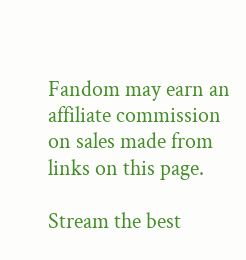Fandom may earn an affiliate commission on sales made from links on this page.

Stream the best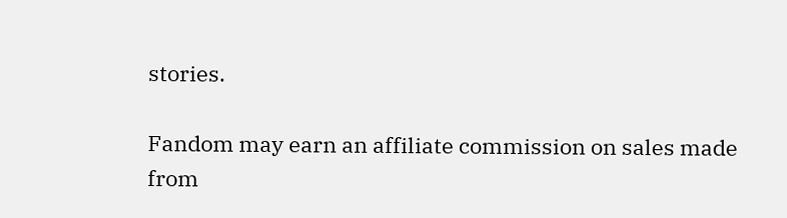stories.

Fandom may earn an affiliate commission on sales made from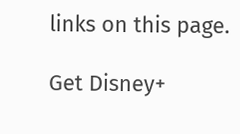links on this page.

Get Disney+